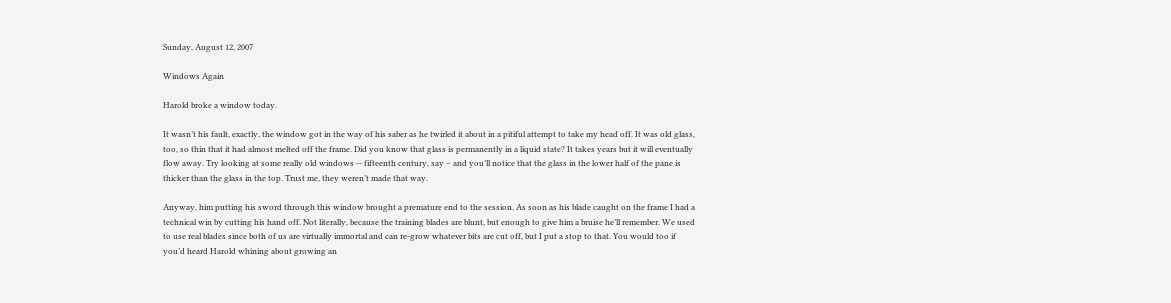Sunday, August 12, 2007

Windows Again

Harold broke a window today.

It wasn’t his fault, exactly, the window got in the way of his saber as he twirled it about in a pitiful attempt to take my head off. It was old glass, too, so thin that it had almost melted off the frame. Did you know that glass is permanently in a liquid state? It takes years but it will eventually flow away. Try looking at some really old windows -- fifteenth century, say – and you’ll notice that the glass in the lower half of the pane is thicker than the glass in the top. Trust me, they weren’t made that way.

Anyway, him putting his sword through this window brought a premature end to the session. As soon as his blade caught on the frame I had a technical win by cutting his hand off. Not literally, because the training blades are blunt, but enough to give him a bruise he’ll remember. We used to use real blades since both of us are virtually immortal and can re-grow whatever bits are cut off, but I put a stop to that. You would too if you’d heard Harold whining about growing an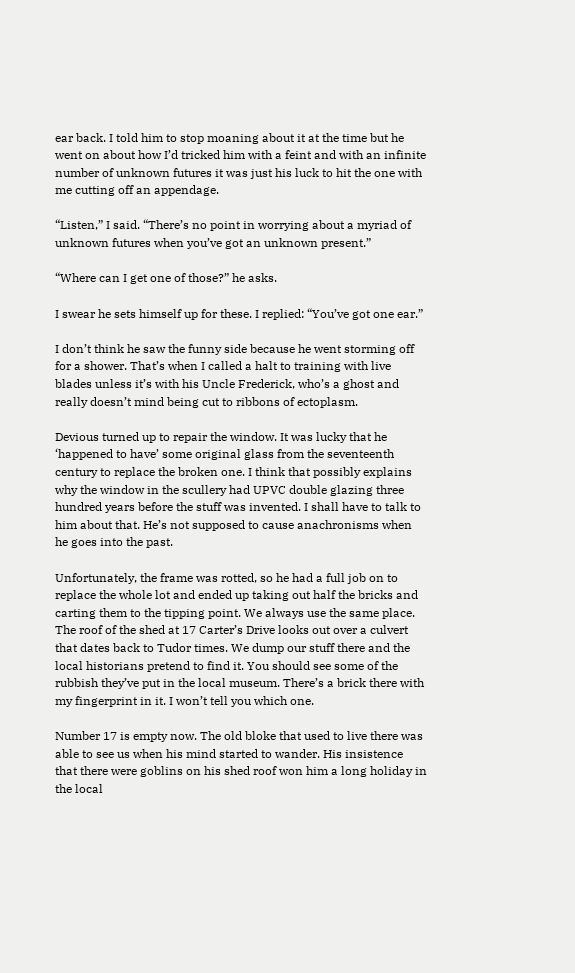ear back. I told him to stop moaning about it at the time but he went on about how I’d tricked him with a feint and with an infinite number of unknown futures it was just his luck to hit the one with me cutting off an appendage.

“Listen,” I said. “There’s no point in worrying about a myriad of unknown futures when you’ve got an unknown present.”

“Where can I get one of those?” he asks.

I swear he sets himself up for these. I replied: “You’ve got one ear.”

I don’t think he saw the funny side because he went storming off for a shower. That’s when I called a halt to training with live blades unless it’s with his Uncle Frederick, who’s a ghost and really doesn’t mind being cut to ribbons of ectoplasm.

Devious turned up to repair the window. It was lucky that he ‘happened to have’ some original glass from the seventeenth century to replace the broken one. I think that possibly explains why the window in the scullery had UPVC double glazing three hundred years before the stuff was invented. I shall have to talk to him about that. He’s not supposed to cause anachronisms when he goes into the past.

Unfortunately, the frame was rotted, so he had a full job on to replace the whole lot and ended up taking out half the bricks and carting them to the tipping point. We always use the same place. The roof of the shed at 17 Carter’s Drive looks out over a culvert that dates back to Tudor times. We dump our stuff there and the local historians pretend to find it. You should see some of the rubbish they’ve put in the local museum. There’s a brick there with my fingerprint in it. I won’t tell you which one.

Number 17 is empty now. The old bloke that used to live there was able to see us when his mind started to wander. His insistence that there were goblins on his shed roof won him a long holiday in the local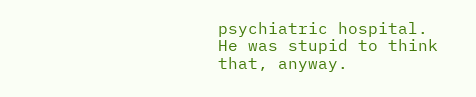psychiatric hospital. He was stupid to think that, anyway.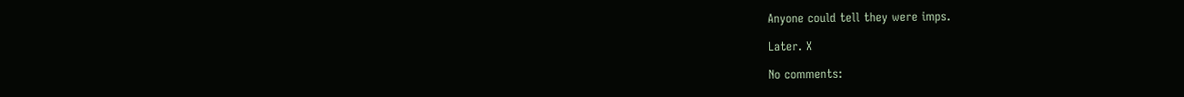Anyone could tell they were imps.

Later. X

No comments: